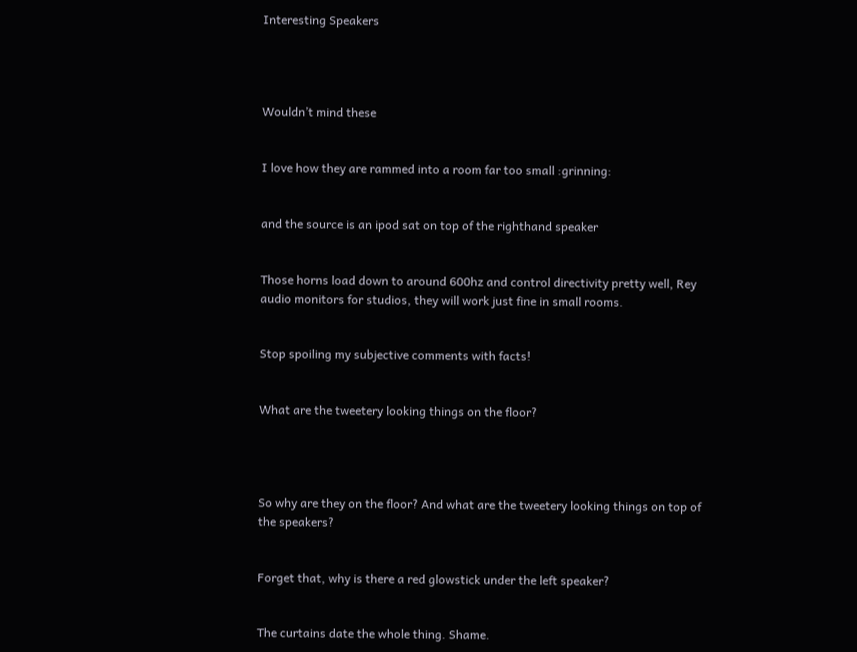Interesting Speakers




Wouldn’t mind these


I love how they are rammed into a room far too small :grinning:


and the source is an ipod sat on top of the righthand speaker


Those horns load down to around 600hz and control directivity pretty well, Rey audio monitors for studios, they will work just fine in small rooms.


Stop spoiling my subjective comments with facts!


What are the tweetery looking things on the floor?




So why are they on the floor? And what are the tweetery looking things on top of the speakers?


Forget that, why is there a red glowstick under the left speaker?


The curtains date the whole thing. Shame.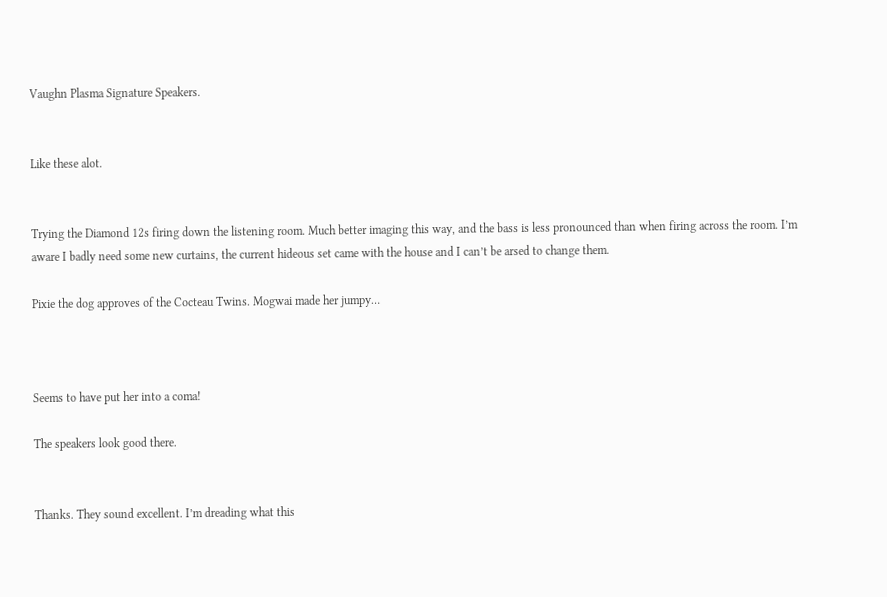Vaughn Plasma Signature Speakers.


Like these alot.


Trying the Diamond 12s firing down the listening room. Much better imaging this way, and the bass is less pronounced than when firing across the room. I’m aware I badly need some new curtains, the current hideous set came with the house and I can’t be arsed to change them.

Pixie the dog approves of the Cocteau Twins. Mogwai made her jumpy…



Seems to have put her into a coma!

The speakers look good there.


Thanks. They sound excellent. I’m dreading what this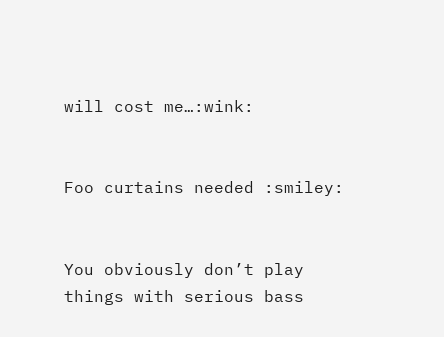will cost me…:wink:


Foo curtains needed :smiley:


You obviously don’t play things with serious bass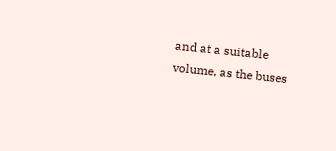and at a suitable volume, as the buses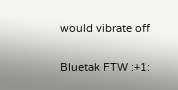would vibrate off


Bluetak FTW :+1: